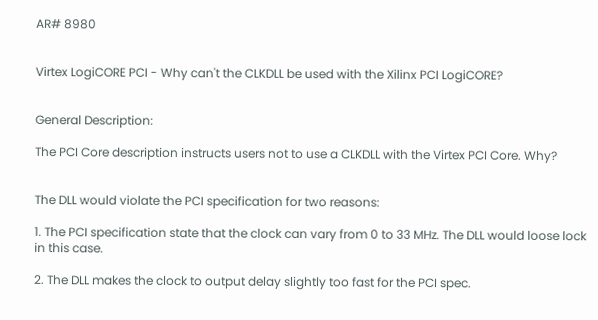AR# 8980


Virtex LogiCORE PCI - Why can't the CLKDLL be used with the Xilinx PCI LogiCORE?


General Description:

The PCI Core description instructs users not to use a CLKDLL with the Virtex PCI Core. Why?


The DLL would violate the PCI specification for two reasons:

1. The PCI specification state that the clock can vary from 0 to 33 MHz. The DLL would loose lock in this case.

2. The DLL makes the clock to output delay slightly too fast for the PCI spec.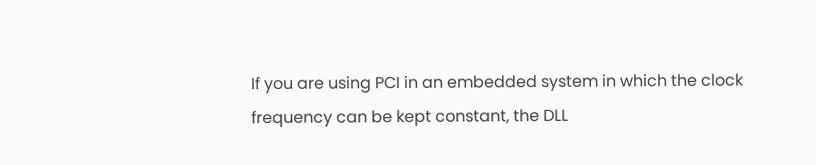If you are using PCI in an embedded system in which the clock frequency can be kept constant, the DLL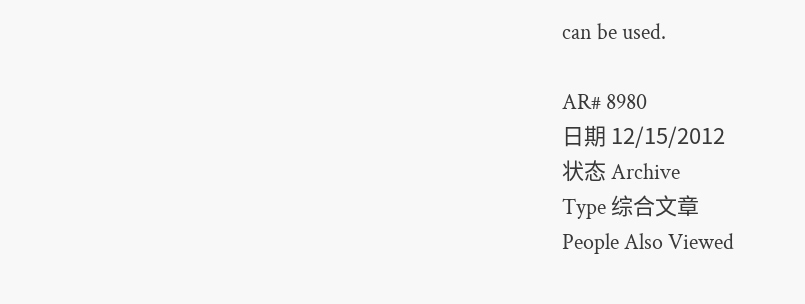can be used.

AR# 8980
日期 12/15/2012
状态 Archive
Type 综合文章
People Also Viewed